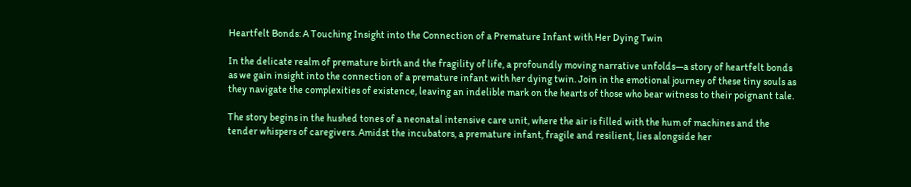Heartfelt Bonds: A Touching Insight into the Connection of a Premature Infant with Her Dying Twin

In the delicate realm of premature birth and the fragility of life, a profoundly moving narrative unfolds—a story of heartfelt bonds as we gain insight into the connection of a premature infant with her dying twin. Join in the emotional journey of these tiny souls as they navigate the complexities of existence, leaving an indelible mark on the hearts of those who bear witness to their poignant tale.

The story begins in the hushed tones of a neonatal intensive care unit, where the air is filled with the hum of machines and the tender whispers of caregivers. Amidst the incubators, a premature infant, fragile and resilient, lies alongside her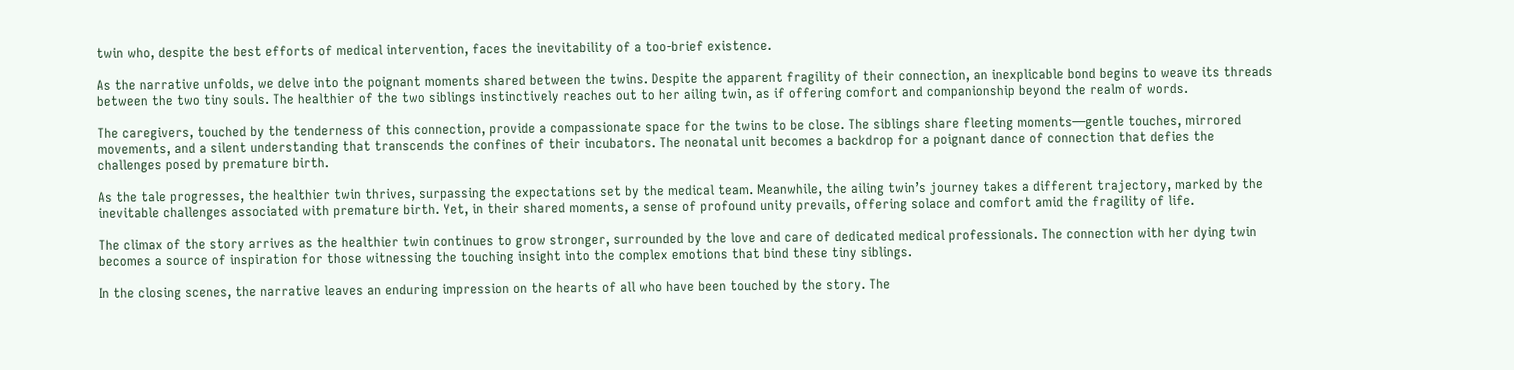twin who, despite the best efforts of medical intervention, faces the inevitability of a too-brief existence.

As the narrative unfolds, we delve into the poignant moments shared between the twins. Despite the apparent fragility of their connection, an inexplicable bond begins to weave its threads between the two tiny souls. The healthier of the two siblings instinctively reaches out to her ailing twin, as if offering comfort and companionship beyond the realm of words.

The caregivers, touched by the tenderness of this connection, provide a compassionate space for the twins to be close. The siblings share fleeting moments—gentle touches, mirrored movements, and a silent understanding that transcends the confines of their incubators. The neonatal unit becomes a backdrop for a poignant dance of connection that defies the challenges posed by premature birth.

As the tale progresses, the healthier twin thrives, surpassing the expectations set by the medical team. Meanwhile, the ailing twin’s journey takes a different trajectory, marked by the inevitable challenges associated with premature birth. Yet, in their shared moments, a sense of profound unity prevails, offering solace and comfort amid the fragility of life.

The climax of the story arrives as the healthier twin continues to grow stronger, surrounded by the love and care of dedicated medical professionals. The connection with her dying twin becomes a source of inspiration for those witnessing the touching insight into the complex emotions that bind these tiny siblings.

In the closing scenes, the narrative leaves an enduring impression on the hearts of all who have been touched by the story. The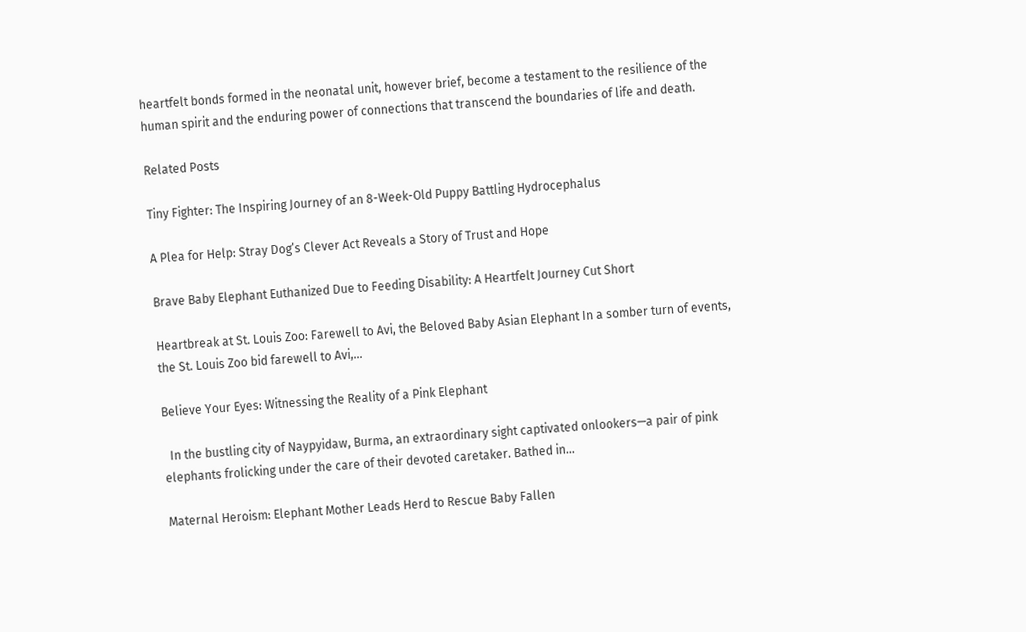heartfelt bonds formed in the neonatal unit, however brief, become a testament to the resilience of the human spirit and the enduring power of connections that transcend the boundaries of life and death.

Related Posts

Tiny Fighter: The Inspiring Journey of an 8-Week-Old Puppy Battling Hydrocephalus

A Plea for Help: Stray Dog’s Clever Act Reveals a Story of Trust and Hope

Brave Baby Elephant Euthanized Due to Feeding Disability: A Heartfelt Journey Cut Short

Heartbreak at St. Louis Zoo: Farewell to Avi, the Beloved Baby Asian Elephant In a somber turn of events, the St. Louis Zoo bid farewell to Avi,…

Believe Your Eyes: Witnessing the Reality of a Pink Elephant

  In the bustling city of Naypyidaw, Burma, an extraordinary sight captivated onlookers—a pair of pink elephants frolicking under the care of their devoted caretaker. Bathed in…

Maternal Heroism: Elephant Mother Leads Herd to Rescue Baby Fallen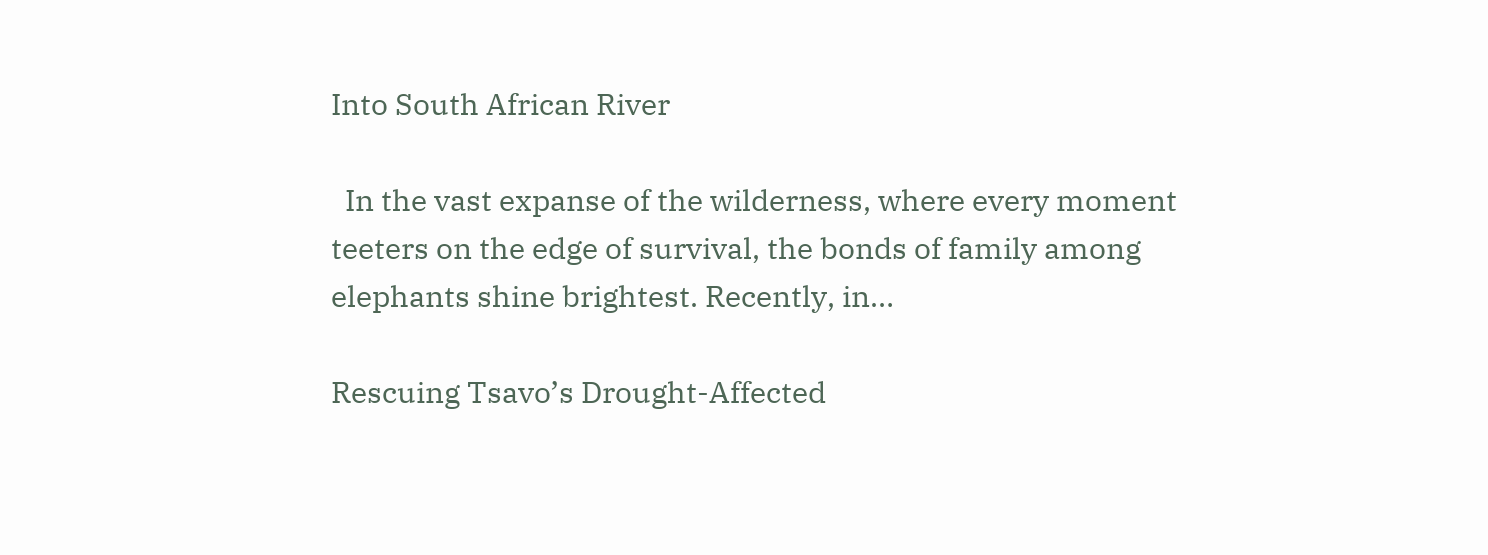Into South African River

  In the vast expanse of the wilderness, where every moment teeters on the edge of survival, the bonds of family among elephants shine brightest. Recently, in…

Rescuing Tsavo’s Drought-Affected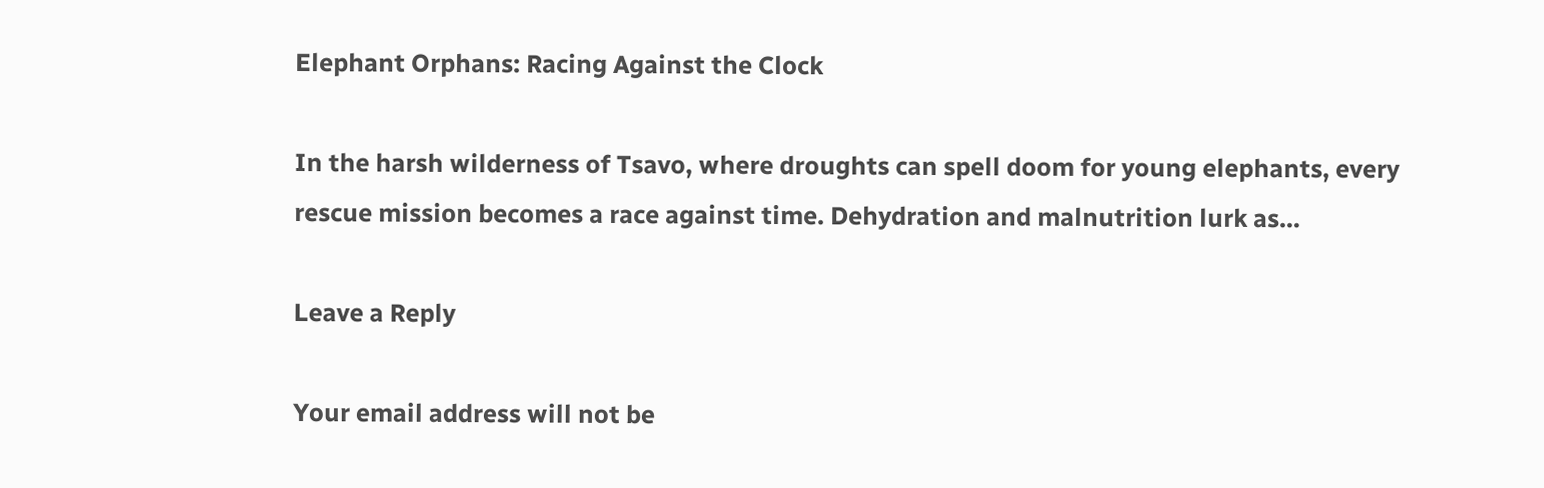Elephant Orphans: Racing Against the Clock

In the harsh wilderness of Tsavo, where droughts can spell doom for young elephants, every rescue mission becomes a race against time. Dehydration and malnutrition lurk as…

Leave a Reply

Your email address will not be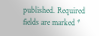published. Required fields are marked *